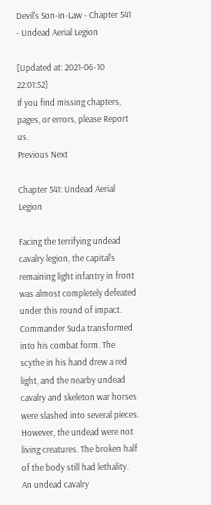Devil's Son-in-Law - Chapter 541 - Undead Aerial Legion

[Updated at: 2021-06-10 22:01:52]
If you find missing chapters, pages, or errors, please Report us.
Previous Next

Chapter 541: Undead Aerial Legion

Facing the terrifying undead cavalry legion, the capital’s remaining light infantry in front was almost completely defeated under this round of impact. Commander Suda transformed into his combat form. The scythe in his hand drew a red light, and the nearby undead cavalry and skeleton war horses were slashed into several pieces. However, the undead were not living creatures. The broken half of the body still had lethality. An undead cavalry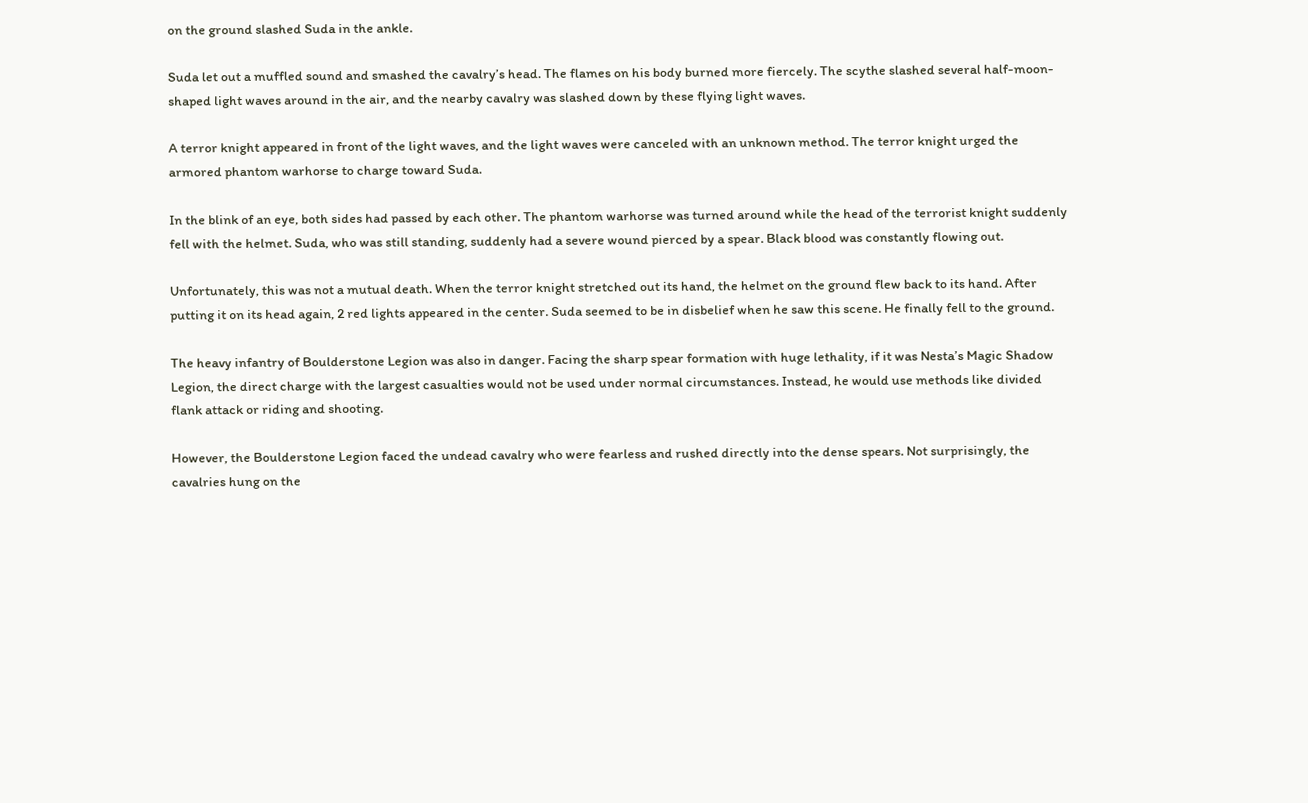on the ground slashed Suda in the ankle.

Suda let out a muffled sound and smashed the cavalry’s head. The flames on his body burned more fiercely. The scythe slashed several half-moon-shaped light waves around in the air, and the nearby cavalry was slashed down by these flying light waves.

A terror knight appeared in front of the light waves, and the light waves were canceled with an unknown method. The terror knight urged the armored phantom warhorse to charge toward Suda.

In the blink of an eye, both sides had passed by each other. The phantom warhorse was turned around while the head of the terrorist knight suddenly fell with the helmet. Suda, who was still standing, suddenly had a severe wound pierced by a spear. Black blood was constantly flowing out.

Unfortunately, this was not a mutual death. When the terror knight stretched out its hand, the helmet on the ground flew back to its hand. After putting it on its head again, 2 red lights appeared in the center. Suda seemed to be in disbelief when he saw this scene. He finally fell to the ground.

The heavy infantry of Boulderstone Legion was also in danger. Facing the sharp spear formation with huge lethality, if it was Nesta’s Magic Shadow Legion, the direct charge with the largest casualties would not be used under normal circumstances. Instead, he would use methods like divided flank attack or riding and shooting.

However, the Boulderstone Legion faced the undead cavalry who were fearless and rushed directly into the dense spears. Not surprisingly, the cavalries hung on the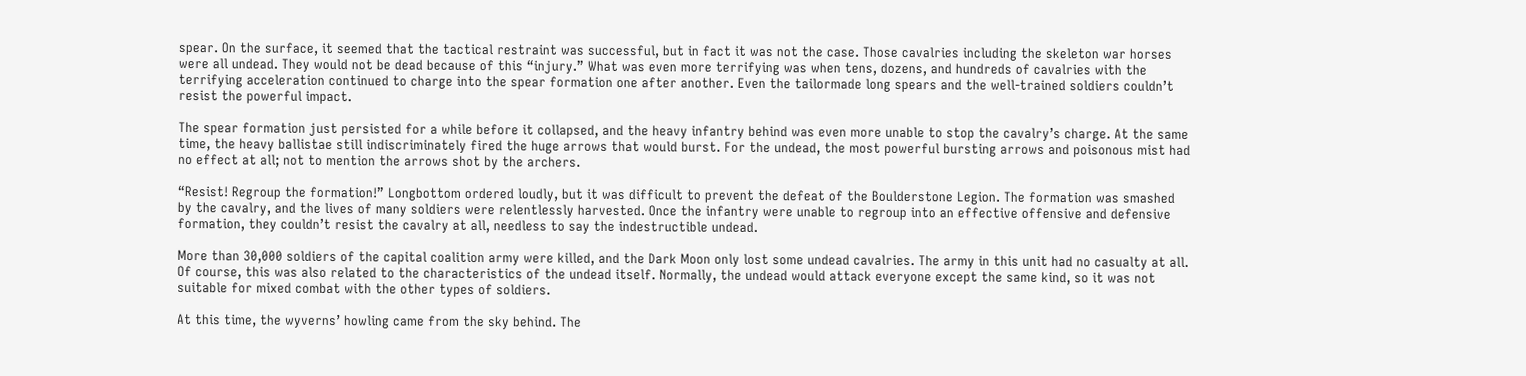spear. On the surface, it seemed that the tactical restraint was successful, but in fact it was not the case. Those cavalries including the skeleton war horses were all undead. They would not be dead because of this “injury.” What was even more terrifying was when tens, dozens, and hundreds of cavalries with the terrifying acceleration continued to charge into the spear formation one after another. Even the tailormade long spears and the well-trained soldiers couldn’t resist the powerful impact.

The spear formation just persisted for a while before it collapsed, and the heavy infantry behind was even more unable to stop the cavalry’s charge. At the same time, the heavy ballistae still indiscriminately fired the huge arrows that would burst. For the undead, the most powerful bursting arrows and poisonous mist had no effect at all; not to mention the arrows shot by the archers.

“Resist! Regroup the formation!” Longbottom ordered loudly, but it was difficult to prevent the defeat of the Boulderstone Legion. The formation was smashed by the cavalry, and the lives of many soldiers were relentlessly harvested. Once the infantry were unable to regroup into an effective offensive and defensive formation, they couldn’t resist the cavalry at all, needless to say the indestructible undead.

More than 30,000 soldiers of the capital coalition army were killed, and the Dark Moon only lost some undead cavalries. The army in this unit had no casualty at all. Of course, this was also related to the characteristics of the undead itself. Normally, the undead would attack everyone except the same kind, so it was not suitable for mixed combat with the other types of soldiers.

At this time, the wyverns’ howling came from the sky behind. The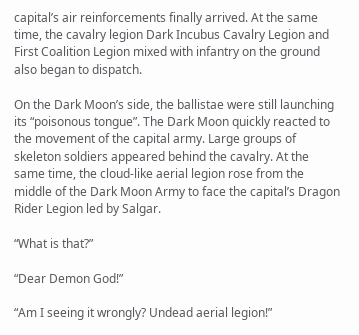capital’s air reinforcements finally arrived. At the same time, the cavalry legion Dark Incubus Cavalry Legion and First Coalition Legion mixed with infantry on the ground also began to dispatch.

On the Dark Moon’s side, the ballistae were still launching its “poisonous tongue”. The Dark Moon quickly reacted to the movement of the capital army. Large groups of skeleton soldiers appeared behind the cavalry. At the same time, the cloud-like aerial legion rose from the middle of the Dark Moon Army to face the capital’s Dragon Rider Legion led by Salgar.

“What is that?”

“Dear Demon God!”

“Am I seeing it wrongly? Undead aerial legion!”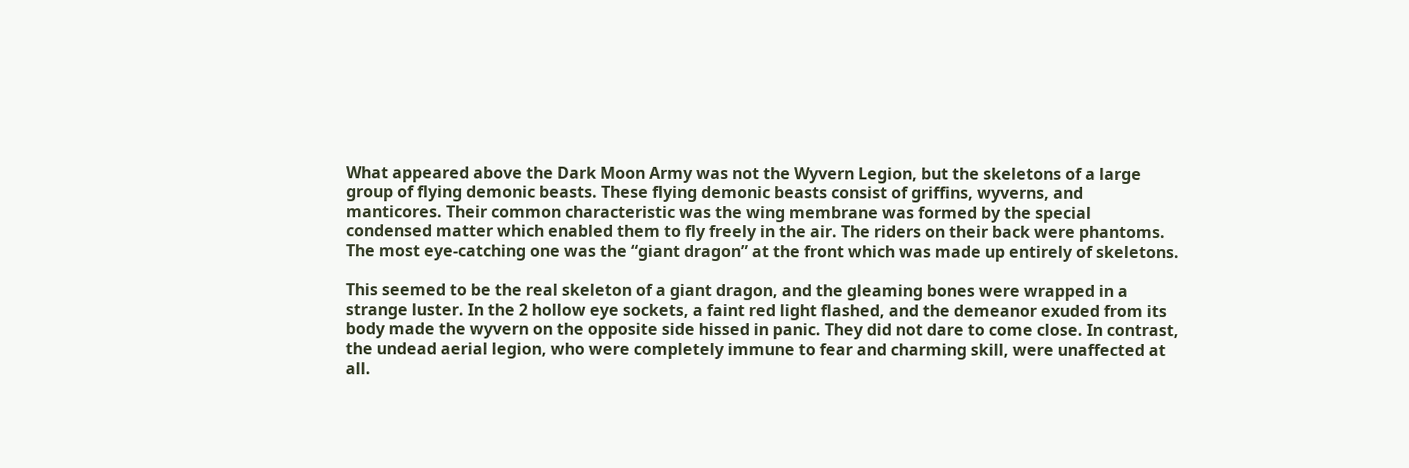What appeared above the Dark Moon Army was not the Wyvern Legion, but the skeletons of a large group of flying demonic beasts. These flying demonic beasts consist of griffins, wyverns, and manticores. Their common characteristic was the wing membrane was formed by the special condensed matter which enabled them to fly freely in the air. The riders on their back were phantoms. The most eye-catching one was the “giant dragon” at the front which was made up entirely of skeletons.

This seemed to be the real skeleton of a giant dragon, and the gleaming bones were wrapped in a strange luster. In the 2 hollow eye sockets, a faint red light flashed, and the demeanor exuded from its body made the wyvern on the opposite side hissed in panic. They did not dare to come close. In contrast, the undead aerial legion, who were completely immune to fear and charming skill, were unaffected at all.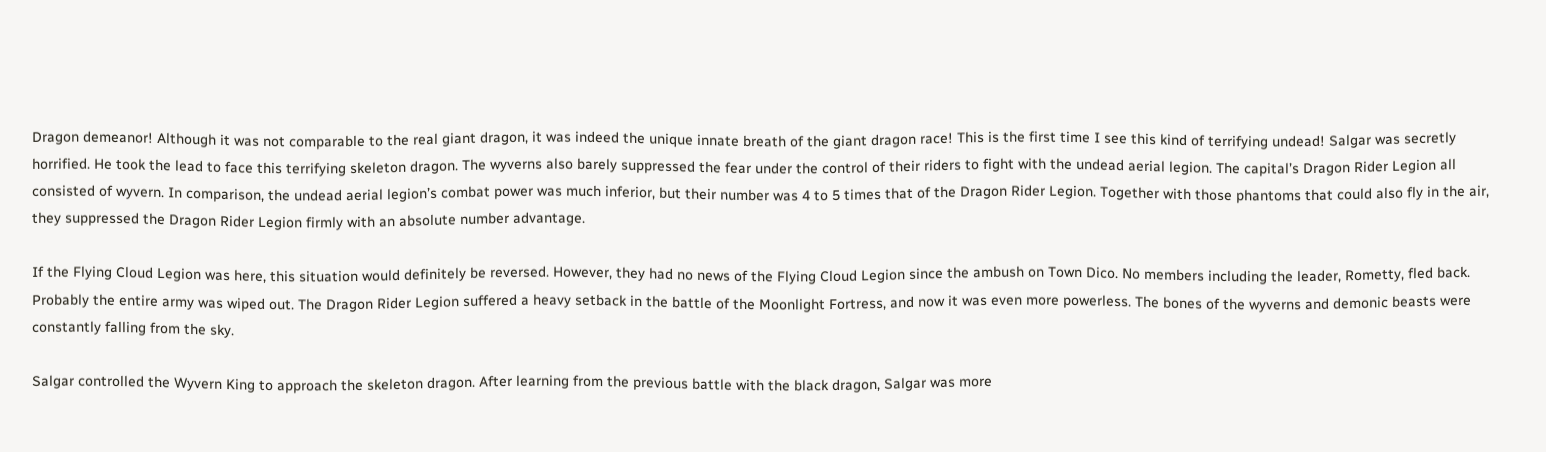Dragon demeanor! Although it was not comparable to the real giant dragon, it was indeed the unique innate breath of the giant dragon race! This is the first time I see this kind of terrifying undead! Salgar was secretly horrified. He took the lead to face this terrifying skeleton dragon. The wyverns also barely suppressed the fear under the control of their riders to fight with the undead aerial legion. The capital’s Dragon Rider Legion all consisted of wyvern. In comparison, the undead aerial legion’s combat power was much inferior, but their number was 4 to 5 times that of the Dragon Rider Legion. Together with those phantoms that could also fly in the air, they suppressed the Dragon Rider Legion firmly with an absolute number advantage.

If the Flying Cloud Legion was here, this situation would definitely be reversed. However, they had no news of the Flying Cloud Legion since the ambush on Town Dico. No members including the leader, Rometty, fled back. Probably the entire army was wiped out. The Dragon Rider Legion suffered a heavy setback in the battle of the Moonlight Fortress, and now it was even more powerless. The bones of the wyverns and demonic beasts were constantly falling from the sky.

Salgar controlled the Wyvern King to approach the skeleton dragon. After learning from the previous battle with the black dragon, Salgar was more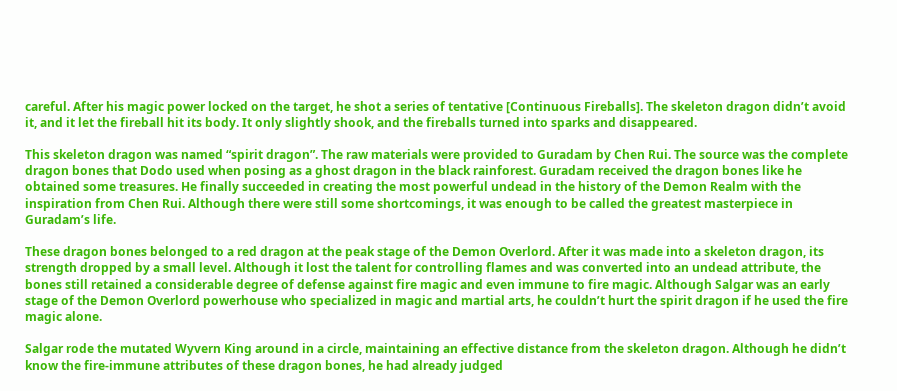careful. After his magic power locked on the target, he shot a series of tentative [Continuous Fireballs]. The skeleton dragon didn’t avoid it, and it let the fireball hit its body. It only slightly shook, and the fireballs turned into sparks and disappeared.

This skeleton dragon was named “spirit dragon”. The raw materials were provided to Guradam by Chen Rui. The source was the complete dragon bones that Dodo used when posing as a ghost dragon in the black rainforest. Guradam received the dragon bones like he obtained some treasures. He finally succeeded in creating the most powerful undead in the history of the Demon Realm with the inspiration from Chen Rui. Although there were still some shortcomings, it was enough to be called the greatest masterpiece in Guradam’s life.

These dragon bones belonged to a red dragon at the peak stage of the Demon Overlord. After it was made into a skeleton dragon, its strength dropped by a small level. Although it lost the talent for controlling flames and was converted into an undead attribute, the bones still retained a considerable degree of defense against fire magic and even immune to fire magic. Although Salgar was an early stage of the Demon Overlord powerhouse who specialized in magic and martial arts, he couldn’t hurt the spirit dragon if he used the fire magic alone.

Salgar rode the mutated Wyvern King around in a circle, maintaining an effective distance from the skeleton dragon. Although he didn’t know the fire-immune attributes of these dragon bones, he had already judged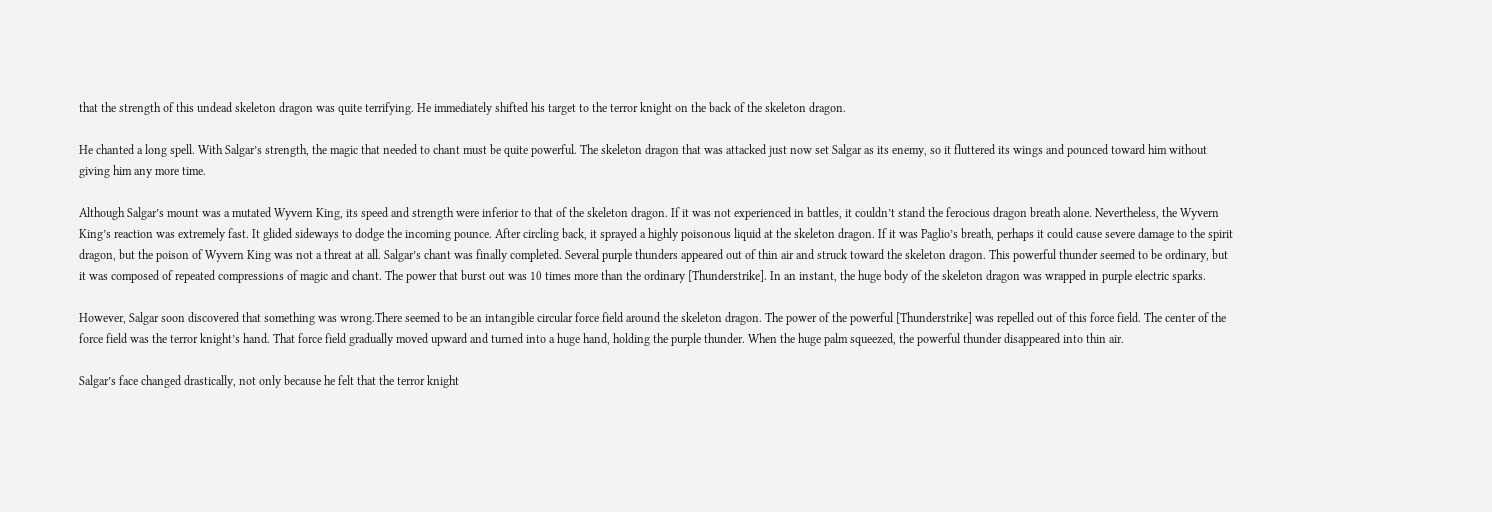that the strength of this undead skeleton dragon was quite terrifying. He immediately shifted his target to the terror knight on the back of the skeleton dragon.

He chanted a long spell. With Salgar’s strength, the magic that needed to chant must be quite powerful. The skeleton dragon that was attacked just now set Salgar as its enemy, so it fluttered its wings and pounced toward him without giving him any more time.

Although Salgar’s mount was a mutated Wyvern King, its speed and strength were inferior to that of the skeleton dragon. If it was not experienced in battles, it couldn’t stand the ferocious dragon breath alone. Nevertheless, the Wyvern King’s reaction was extremely fast. It glided sideways to dodge the incoming pounce. After circling back, it sprayed a highly poisonous liquid at the skeleton dragon. If it was Paglio’s breath, perhaps it could cause severe damage to the spirit dragon, but the poison of Wyvern King was not a threat at all. Salgar’s chant was finally completed. Several purple thunders appeared out of thin air and struck toward the skeleton dragon. This powerful thunder seemed to be ordinary, but it was composed of repeated compressions of magic and chant. The power that burst out was 10 times more than the ordinary [Thunderstrike]. In an instant, the huge body of the skeleton dragon was wrapped in purple electric sparks.

However, Salgar soon discovered that something was wrong.There seemed to be an intangible circular force field around the skeleton dragon. The power of the powerful [Thunderstrike] was repelled out of this force field. The center of the force field was the terror knight’s hand. That force field gradually moved upward and turned into a huge hand, holding the purple thunder. When the huge palm squeezed, the powerful thunder disappeared into thin air.

Salgar’s face changed drastically, not only because he felt that the terror knight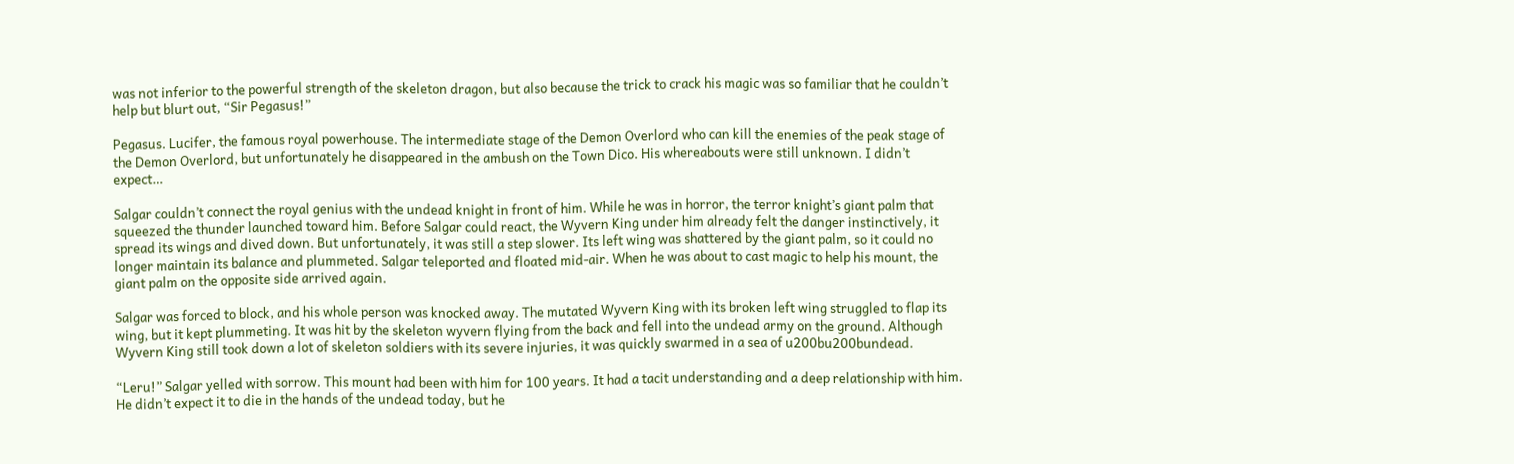was not inferior to the powerful strength of the skeleton dragon, but also because the trick to crack his magic was so familiar that he couldn’t help but blurt out, “Sir Pegasus!”

Pegasus. Lucifer, the famous royal powerhouse. The intermediate stage of the Demon Overlord who can kill the enemies of the peak stage of the Demon Overlord, but unfortunately he disappeared in the ambush on the Town Dico. His whereabouts were still unknown. I didn’t expect…

Salgar couldn’t connect the royal genius with the undead knight in front of him. While he was in horror, the terror knight’s giant palm that squeezed the thunder launched toward him. Before Salgar could react, the Wyvern King under him already felt the danger instinctively, it spread its wings and dived down. But unfortunately, it was still a step slower. Its left wing was shattered by the giant palm, so it could no longer maintain its balance and plummeted. Salgar teleported and floated mid-air. When he was about to cast magic to help his mount, the giant palm on the opposite side arrived again.

Salgar was forced to block, and his whole person was knocked away. The mutated Wyvern King with its broken left wing struggled to flap its wing, but it kept plummeting. It was hit by the skeleton wyvern flying from the back and fell into the undead army on the ground. Although Wyvern King still took down a lot of skeleton soldiers with its severe injuries, it was quickly swarmed in a sea of u200bu200bundead.

“Leru!” Salgar yelled with sorrow. This mount had been with him for 100 years. It had a tacit understanding and a deep relationship with him. He didn’t expect it to die in the hands of the undead today, but he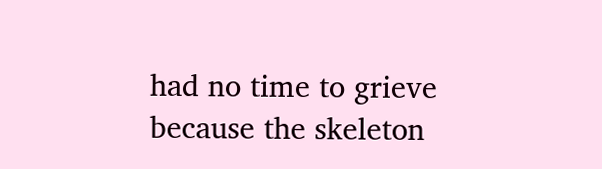had no time to grieve because the skeleton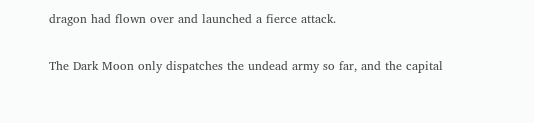dragon had flown over and launched a fierce attack.

The Dark Moon only dispatches the undead army so far, and the capital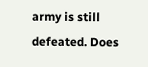army is still defeated. Does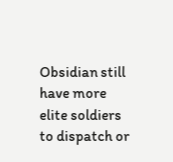Obsidian still have more elite soldiers to dispatch or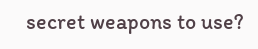secret weapons to use?